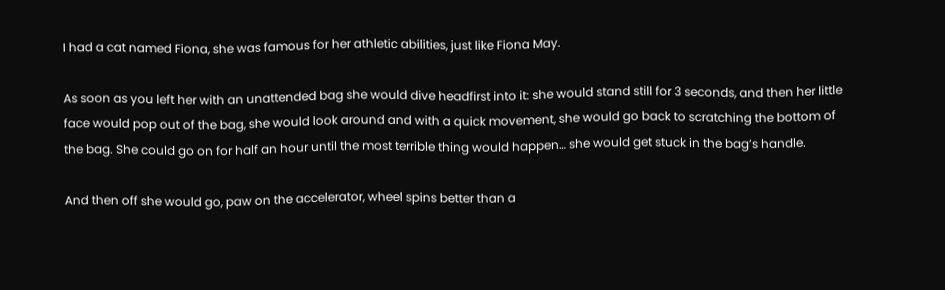I had a cat named Fiona, she was famous for her athletic abilities, just like Fiona May.

As soon as you left her with an unattended bag she would dive headfirst into it: she would stand still for 3 seconds, and then her little face would pop out of the bag, she would look around and with a quick movement, she would go back to scratching the bottom of the bag. She could go on for half an hour until the most terrible thing would happen… she would get stuck in the bag’s handle.

And then off she would go, paw on the accelerator, wheel spins better than a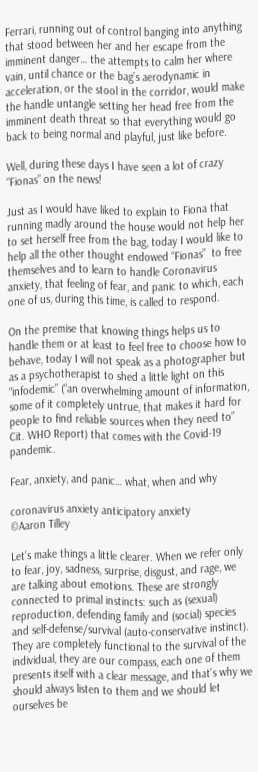Ferrari, running out of control banging into anything that stood between her and her escape from the imminent danger… the attempts to calm her where vain, until chance or the bag’s aerodynamic in acceleration, or the stool in the corridor, would make the handle untangle setting her head free from the imminent death threat so that everything would go back to being normal and playful, just like before.

Well, during these days I have seen a lot of crazy “Fionas” on the news!

Just as I would have liked to explain to Fiona that running madly around the house would not help her to set herself free from the bag, today I would like to help all the other thought endowed “Fionas”  to free themselves and to learn to handle Coronavirus anxiety, that feeling of fear, and panic to which, each one of us, during this time, is called to respond.

On the premise that knowing things helps us to handle them or at least to feel free to choose how to behave, today I will not speak as a photographer but as a psychotherapist to shed a little light on this “infodemic” (“an overwhelming amount of information, some of it completely untrue, that makes it hard for people to find reliable sources when they need to” Cit. WHO Report) that comes with the Covid-19 pandemic.

Fear, anxiety, and panic… what, when and why

coronavirus anxiety anticipatory anxiety
©Aaron Tilley

Let’s make things a little clearer. When we refer only to fear, joy, sadness, surprise, disgust, and rage, we are talking about emotions. These are strongly connected to primal instincts: such as (sexual) reproduction, defending family and (social) species and self-defense/survival (auto-conservative instinct). They are completely functional to the survival of the individual, they are our compass, each one of them presents itself with a clear message, and that’s why we should always listen to them and we should let ourselves be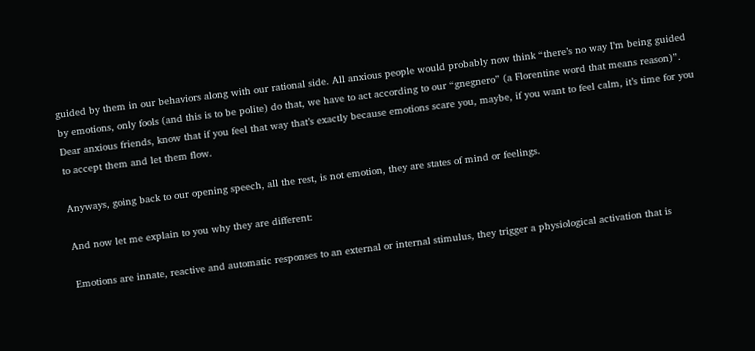guided by them in our behaviors along with our rational side. All anxious people would probably now think “there’s no way I’m being guided by emotions, only fools (and this is to be polite) do that, we have to act according to our “gnegnero” (a Florentine word that means reason)”. Dear anxious friends, know that if you feel that way that’s exactly because emotions scare you, maybe, if you want to feel calm, it’s time for you to accept them and let them flow.

Anyways, going back to our opening speech, all the rest, is not emotion, they are states of mind or feelings.

And now let me explain to you why they are different:

Emotions are innate, reactive and automatic responses to an external or internal stimulus, they trigger a physiological activation that is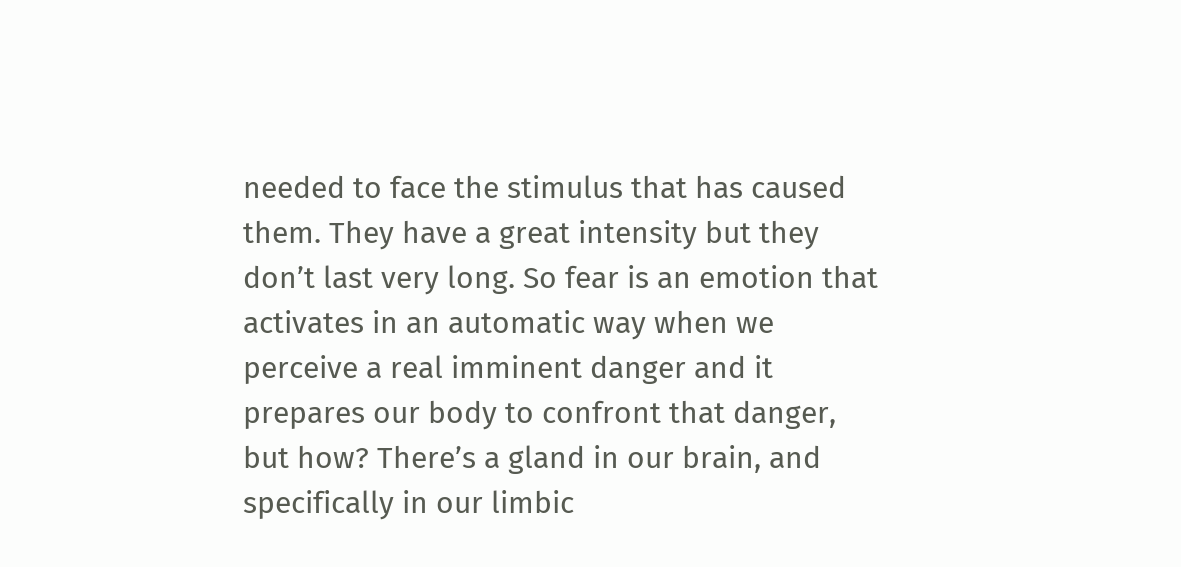needed to face the stimulus that has caused them. They have a great intensity but they don’t last very long. So fear is an emotion that activates in an automatic way when we perceive a real imminent danger and it prepares our body to confront that danger, but how? There’s a gland in our brain, and specifically in our limbic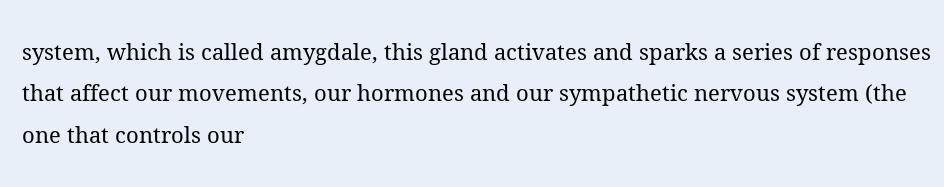system, which is called amygdale, this gland activates and sparks a series of responses that affect our movements, our hormones and our sympathetic nervous system (the one that controls our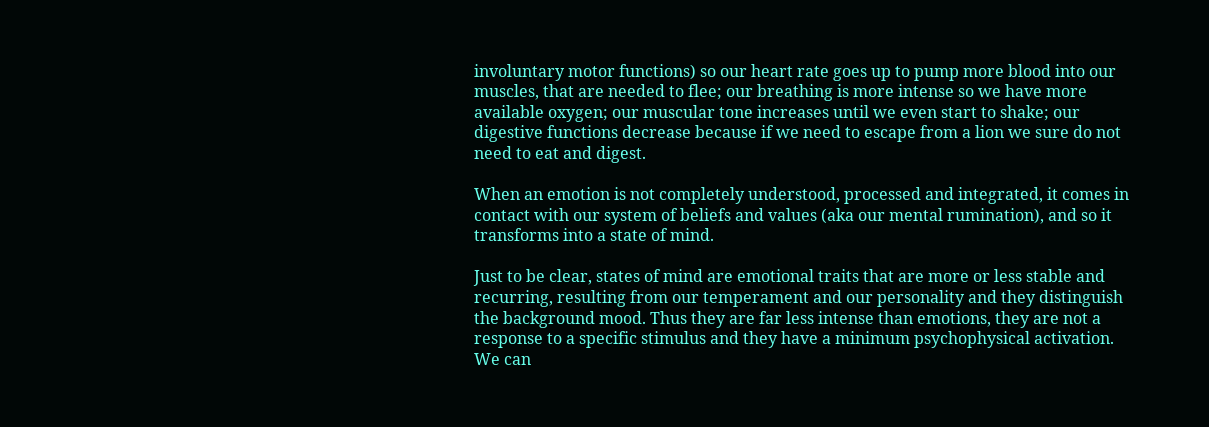involuntary motor functions) so our heart rate goes up to pump more blood into our muscles, that are needed to flee; our breathing is more intense so we have more available oxygen; our muscular tone increases until we even start to shake; our digestive functions decrease because if we need to escape from a lion we sure do not need to eat and digest.

When an emotion is not completely understood, processed and integrated, it comes in contact with our system of beliefs and values (aka our mental rumination), and so it transforms into a state of mind.

Just to be clear, states of mind are emotional traits that are more or less stable and recurring, resulting from our temperament and our personality and they distinguish the background mood. Thus they are far less intense than emotions, they are not a response to a specific stimulus and they have a minimum psychophysical activation. We can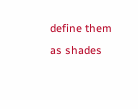define them as shades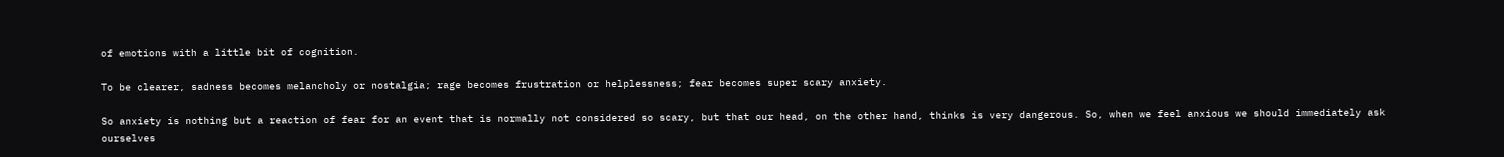of emotions with a little bit of cognition.

To be clearer, sadness becomes melancholy or nostalgia; rage becomes frustration or helplessness; fear becomes super scary anxiety.

So anxiety is nothing but a reaction of fear for an event that is normally not considered so scary, but that our head, on the other hand, thinks is very dangerous. So, when we feel anxious we should immediately ask ourselves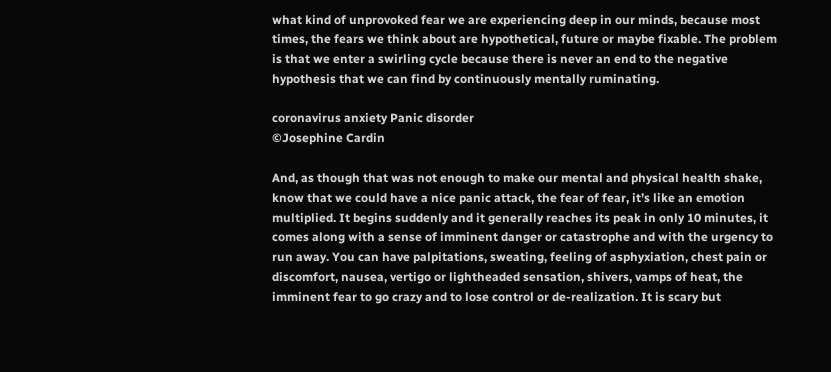what kind of unprovoked fear we are experiencing deep in our minds, because most times, the fears we think about are hypothetical, future or maybe fixable. The problem is that we enter a swirling cycle because there is never an end to the negative hypothesis that we can find by continuously mentally ruminating.

coronavirus anxiety Panic disorder
©Josephine Cardin

And, as though that was not enough to make our mental and physical health shake, know that we could have a nice panic attack, the fear of fear, it’s like an emotion multiplied. It begins suddenly and it generally reaches its peak in only 10 minutes, it comes along with a sense of imminent danger or catastrophe and with the urgency to run away. You can have palpitations, sweating, feeling of asphyxiation, chest pain or discomfort, nausea, vertigo or lightheaded sensation, shivers, vamps of heat, the imminent fear to go crazy and to lose control or de-realization. It is scary but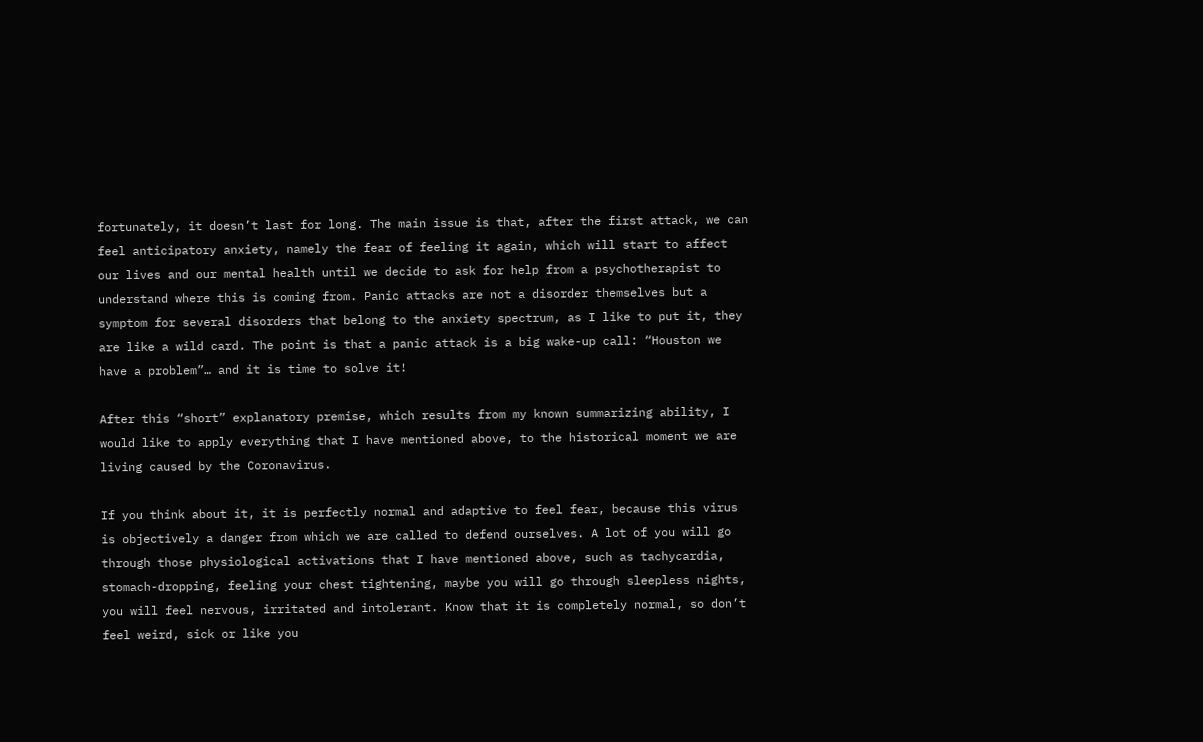fortunately, it doesn’t last for long. The main issue is that, after the first attack, we can feel anticipatory anxiety, namely the fear of feeling it again, which will start to affect our lives and our mental health until we decide to ask for help from a psychotherapist to understand where this is coming from. Panic attacks are not a disorder themselves but a symptom for several disorders that belong to the anxiety spectrum, as I like to put it, they are like a wild card. The point is that a panic attack is a big wake-up call: “Houston we have a problem”… and it is time to solve it!

After this “short” explanatory premise, which results from my known summarizing ability, I would like to apply everything that I have mentioned above, to the historical moment we are living caused by the Coronavirus.

If you think about it, it is perfectly normal and adaptive to feel fear, because this virus is objectively a danger from which we are called to defend ourselves. A lot of you will go through those physiological activations that I have mentioned above, such as tachycardia, stomach-dropping, feeling your chest tightening, maybe you will go through sleepless nights, you will feel nervous, irritated and intolerant. Know that it is completely normal, so don’t feel weird, sick or like you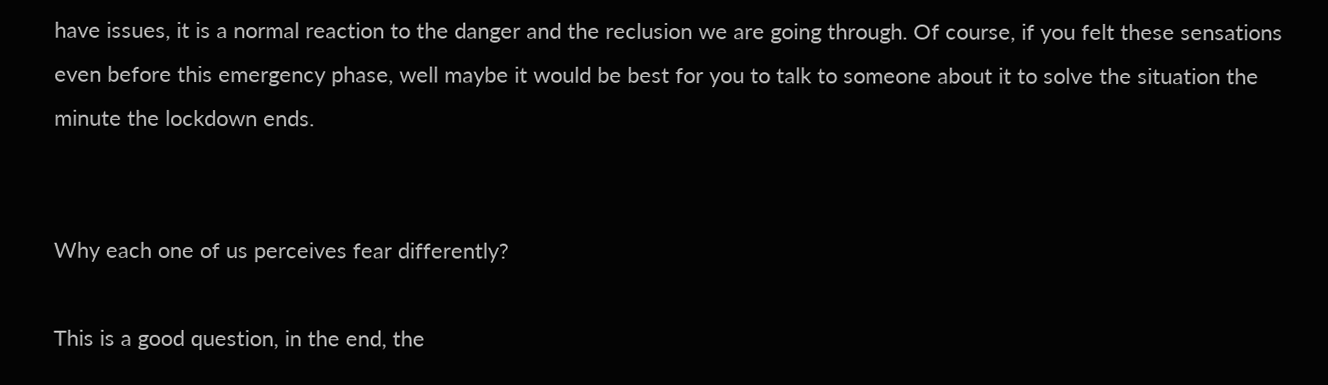have issues, it is a normal reaction to the danger and the reclusion we are going through. Of course, if you felt these sensations even before this emergency phase, well maybe it would be best for you to talk to someone about it to solve the situation the minute the lockdown ends.


Why each one of us perceives fear differently?

This is a good question, in the end, the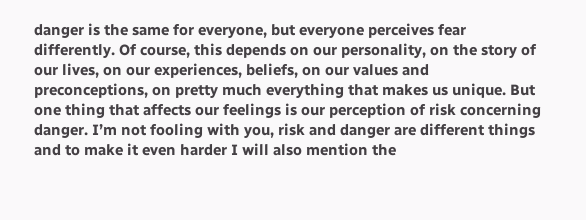danger is the same for everyone, but everyone perceives fear differently. Of course, this depends on our personality, on the story of our lives, on our experiences, beliefs, on our values and preconceptions, on pretty much everything that makes us unique. But one thing that affects our feelings is our perception of risk concerning danger. I’m not fooling with you, risk and danger are different things and to make it even harder I will also mention the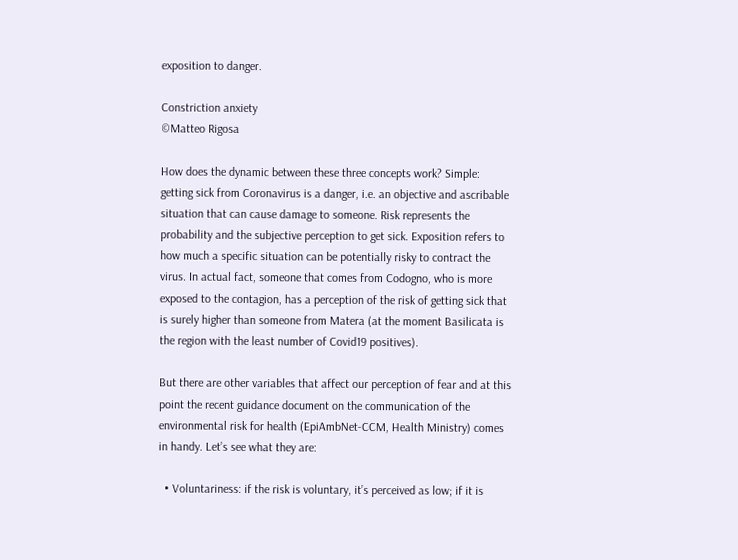exposition to danger.

Constriction anxiety
©Matteo Rigosa

How does the dynamic between these three concepts work? Simple: getting sick from Coronavirus is a danger, i.e. an objective and ascribable situation that can cause damage to someone. Risk represents the probability and the subjective perception to get sick. Exposition refers to how much a specific situation can be potentially risky to contract the virus. In actual fact, someone that comes from Codogno, who is more exposed to the contagion, has a perception of the risk of getting sick that is surely higher than someone from Matera (at the moment Basilicata is the region with the least number of Covid19 positives).

But there are other variables that affect our perception of fear and at this point the recent guidance document on the communication of the environmental risk for health (EpiAmbNet-CCM, Health Ministry) comes in handy. Let’s see what they are:

  • Voluntariness: if the risk is voluntary, it’s perceived as low; if it is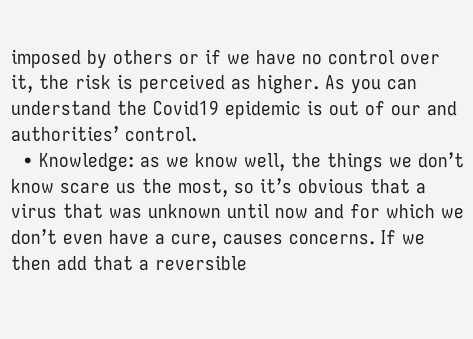imposed by others or if we have no control over it, the risk is perceived as higher. As you can understand the Covid19 epidemic is out of our and authorities’ control.
  • Knowledge: as we know well, the things we don’t know scare us the most, so it’s obvious that a virus that was unknown until now and for which we don’t even have a cure, causes concerns. If we then add that a reversible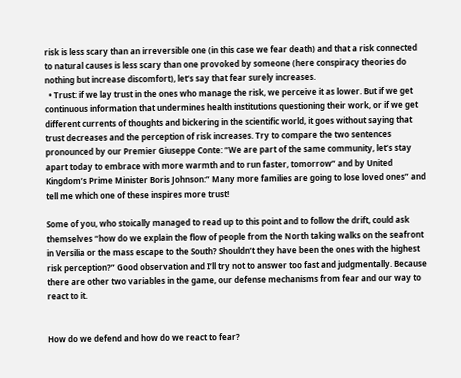risk is less scary than an irreversible one (in this case we fear death) and that a risk connected to natural causes is less scary than one provoked by someone (here conspiracy theories do nothing but increase discomfort), let’s say that fear surely increases.
  • Trust: if we lay trust in the ones who manage the risk, we perceive it as lower. But if we get continuous information that undermines health institutions questioning their work, or if we get different currents of thoughts and bickering in the scientific world, it goes without saying that trust decreases and the perception of risk increases. Try to compare the two sentences pronounced by our Premier Giuseppe Conte: “We are part of the same community, let’s stay apart today to embrace with more warmth and to run faster, tomorrow” and by United Kingdom’s Prime Minister Boris Johnson:” Many more families are going to lose loved ones” and tell me which one of these inspires more trust!

Some of you, who stoically managed to read up to this point and to follow the drift, could ask themselves “how do we explain the flow of people from the North taking walks on the seafront in Versilia or the mass escape to the South? Shouldn’t they have been the ones with the highest risk perception?” Good observation and I’ll try not to answer too fast and judgmentally. Because there are other two variables in the game, our defense mechanisms from fear and our way to react to it.


How do we defend and how do we react to fear?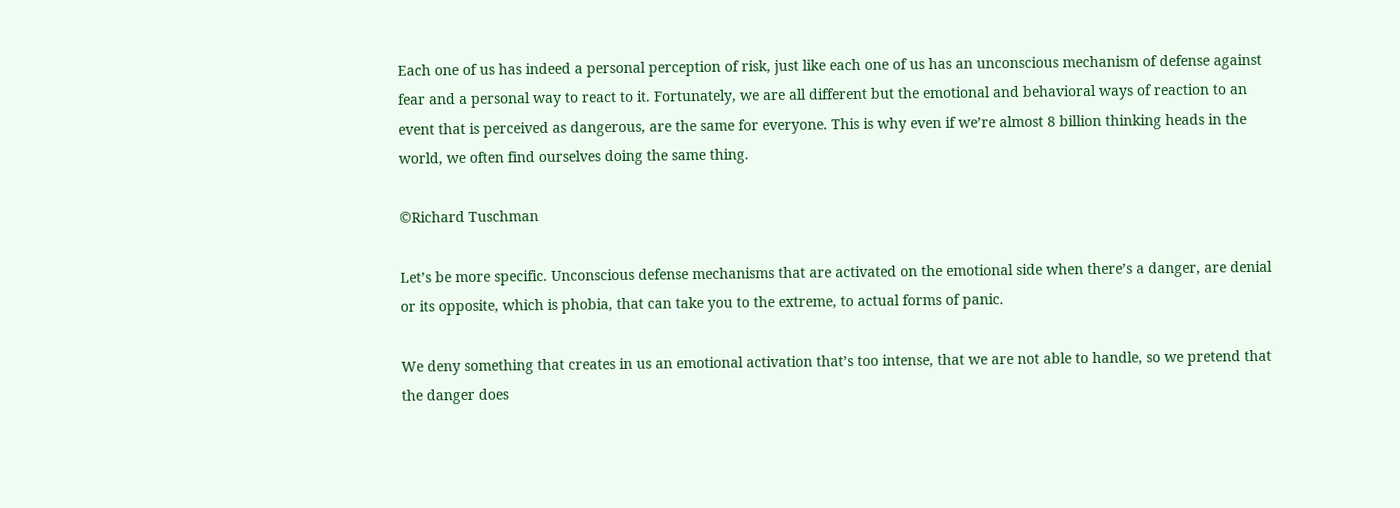Each one of us has indeed a personal perception of risk, just like each one of us has an unconscious mechanism of defense against fear and a personal way to react to it. Fortunately, we are all different but the emotional and behavioral ways of reaction to an event that is perceived as dangerous, are the same for everyone. This is why even if we’re almost 8 billion thinking heads in the world, we often find ourselves doing the same thing.

©Richard Tuschman

Let’s be more specific. Unconscious defense mechanisms that are activated on the emotional side when there’s a danger, are denial or its opposite, which is phobia, that can take you to the extreme, to actual forms of panic.

We deny something that creates in us an emotional activation that’s too intense, that we are not able to handle, so we pretend that the danger does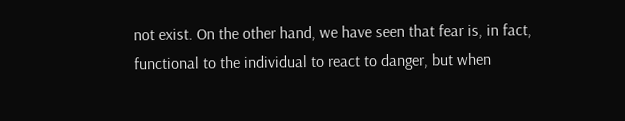not exist. On the other hand, we have seen that fear is, in fact, functional to the individual to react to danger, but when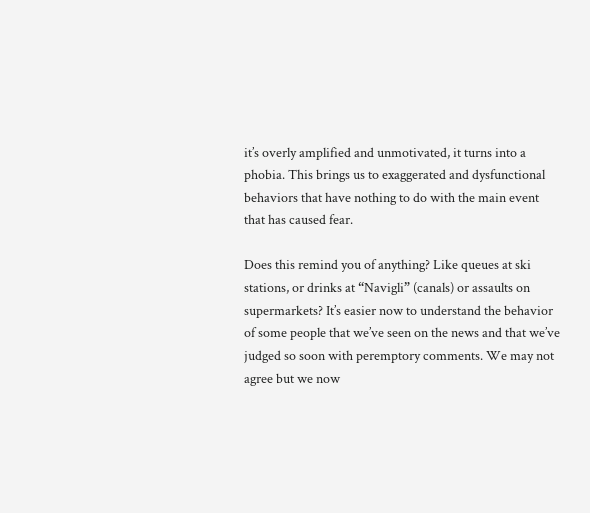it’s overly amplified and unmotivated, it turns into a phobia. This brings us to exaggerated and dysfunctional behaviors that have nothing to do with the main event that has caused fear.

Does this remind you of anything? Like queues at ski stations, or drinks at “Navigli” (canals) or assaults on supermarkets? It’s easier now to understand the behavior of some people that we’ve seen on the news and that we’ve judged so soon with peremptory comments. We may not agree but we now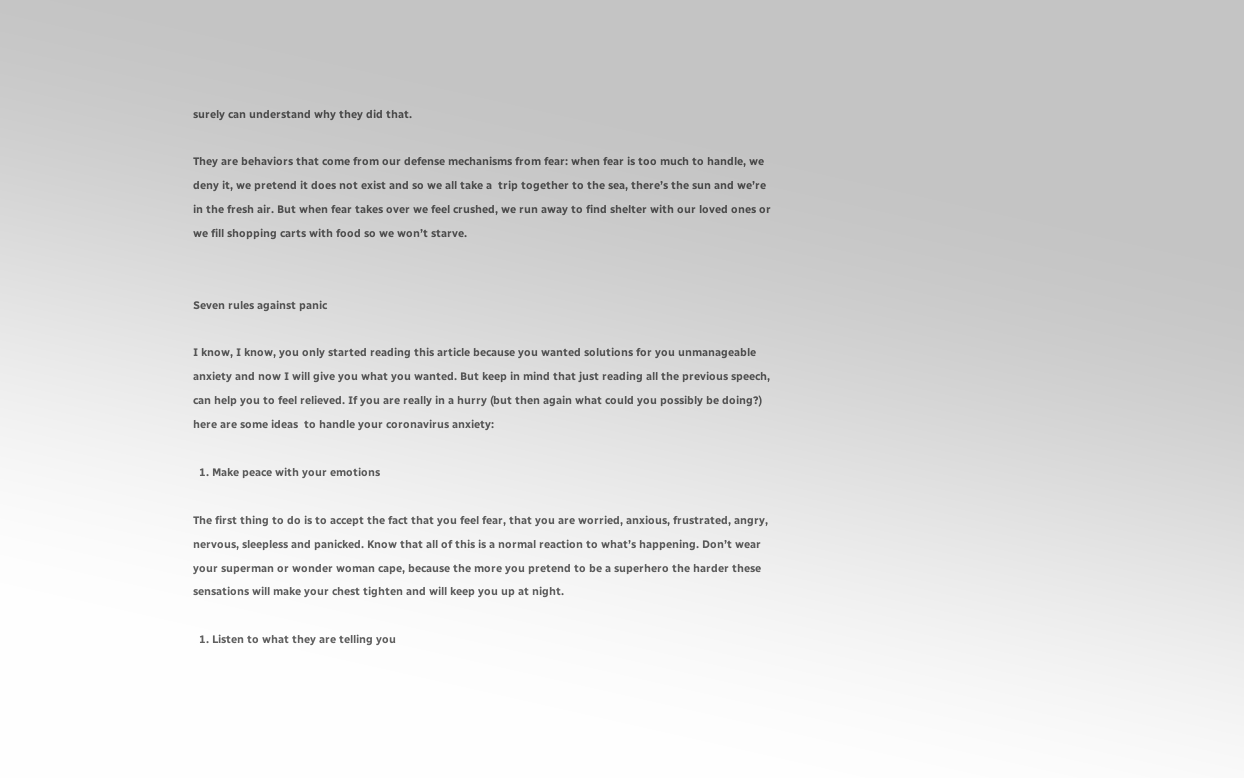surely can understand why they did that.

They are behaviors that come from our defense mechanisms from fear: when fear is too much to handle, we deny it, we pretend it does not exist and so we all take a  trip together to the sea, there’s the sun and we’re in the fresh air. But when fear takes over we feel crushed, we run away to find shelter with our loved ones or we fill shopping carts with food so we won’t starve.


Seven rules against panic

I know, I know, you only started reading this article because you wanted solutions for you unmanageable anxiety and now I will give you what you wanted. But keep in mind that just reading all the previous speech, can help you to feel relieved. If you are really in a hurry (but then again what could you possibly be doing?) here are some ideas  to handle your coronavirus anxiety:

  1. Make peace with your emotions

The first thing to do is to accept the fact that you feel fear, that you are worried, anxious, frustrated, angry, nervous, sleepless and panicked. Know that all of this is a normal reaction to what’s happening. Don’t wear your superman or wonder woman cape, because the more you pretend to be a superhero the harder these sensations will make your chest tighten and will keep you up at night.

  1. Listen to what they are telling you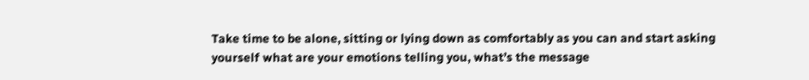Take time to be alone, sitting or lying down as comfortably as you can and start asking yourself what are your emotions telling you, what’s the message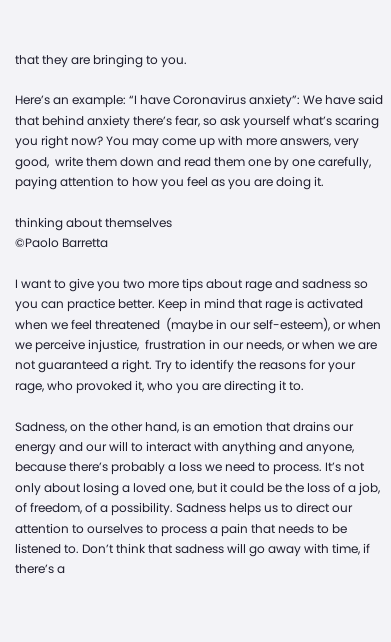that they are bringing to you.

Here’s an example: “I have Coronavirus anxiety”: We have said that behind anxiety there’s fear, so ask yourself what’s scaring you right now? You may come up with more answers, very good,  write them down and read them one by one carefully, paying attention to how you feel as you are doing it.

thinking about themselves
©Paolo Barretta

I want to give you two more tips about rage and sadness so you can practice better. Keep in mind that rage is activated when we feel threatened  (maybe in our self-esteem), or when we perceive injustice,  frustration in our needs, or when we are not guaranteed a right. Try to identify the reasons for your rage, who provoked it, who you are directing it to.

Sadness, on the other hand, is an emotion that drains our energy and our will to interact with anything and anyone, because there’s probably a loss we need to process. It’s not only about losing a loved one, but it could be the loss of a job, of freedom, of a possibility. Sadness helps us to direct our attention to ourselves to process a pain that needs to be listened to. Don’t think that sadness will go away with time, if there’s a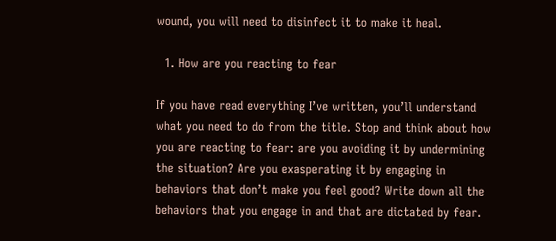wound, you will need to disinfect it to make it heal.

  1. How are you reacting to fear

If you have read everything I’ve written, you’ll understand what you need to do from the title. Stop and think about how you are reacting to fear: are you avoiding it by undermining the situation? Are you exasperating it by engaging in behaviors that don’t make you feel good? Write down all the behaviors that you engage in and that are dictated by fear.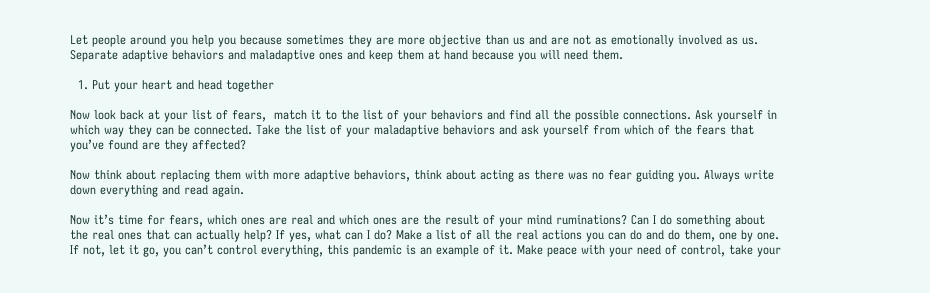Let people around you help you because sometimes they are more objective than us and are not as emotionally involved as us. Separate adaptive behaviors and maladaptive ones and keep them at hand because you will need them.

  1. Put your heart and head together

Now look back at your list of fears,  match it to the list of your behaviors and find all the possible connections. Ask yourself in which way they can be connected. Take the list of your maladaptive behaviors and ask yourself from which of the fears that you’ve found are they affected?

Now think about replacing them with more adaptive behaviors, think about acting as there was no fear guiding you. Always write down everything and read again.

Now it’s time for fears, which ones are real and which ones are the result of your mind ruminations? Can I do something about the real ones that can actually help? If yes, what can I do? Make a list of all the real actions you can do and do them, one by one. If not, let it go, you can’t control everything, this pandemic is an example of it. Make peace with your need of control, take your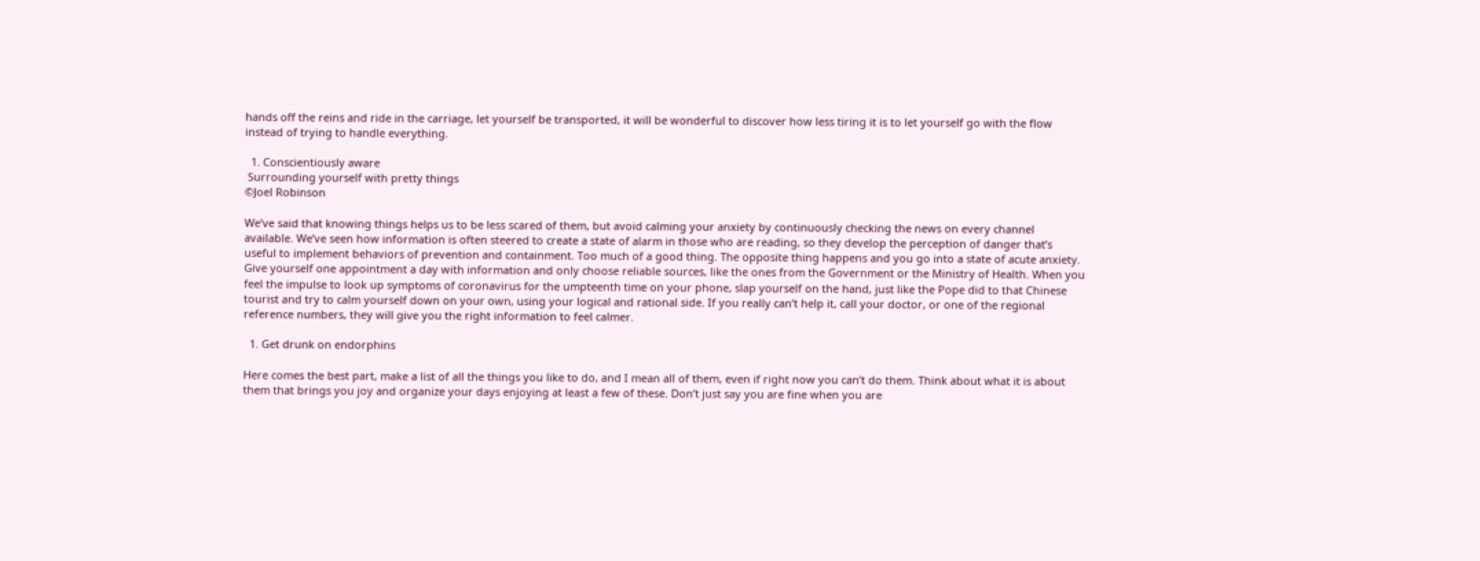hands off the reins and ride in the carriage, let yourself be transported, it will be wonderful to discover how less tiring it is to let yourself go with the flow instead of trying to handle everything.

  1. Conscientiously aware
 Surrounding yourself with pretty things
©Joel Robinson

We’ve said that knowing things helps us to be less scared of them, but avoid calming your anxiety by continuously checking the news on every channel available. We’ve seen how information is often steered to create a state of alarm in those who are reading, so they develop the perception of danger that’s useful to implement behaviors of prevention and containment. Too much of a good thing. The opposite thing happens and you go into a state of acute anxiety. Give yourself one appointment a day with information and only choose reliable sources, like the ones from the Government or the Ministry of Health. When you feel the impulse to look up symptoms of coronavirus for the umpteenth time on your phone, slap yourself on the hand, just like the Pope did to that Chinese tourist and try to calm yourself down on your own, using your logical and rational side. If you really can’t help it, call your doctor, or one of the regional reference numbers, they will give you the right information to feel calmer.

  1. Get drunk on endorphins

Here comes the best part, make a list of all the things you like to do, and I mean all of them, even if right now you can’t do them. Think about what it is about them that brings you joy and organize your days enjoying at least a few of these. Don’t just say you are fine when you are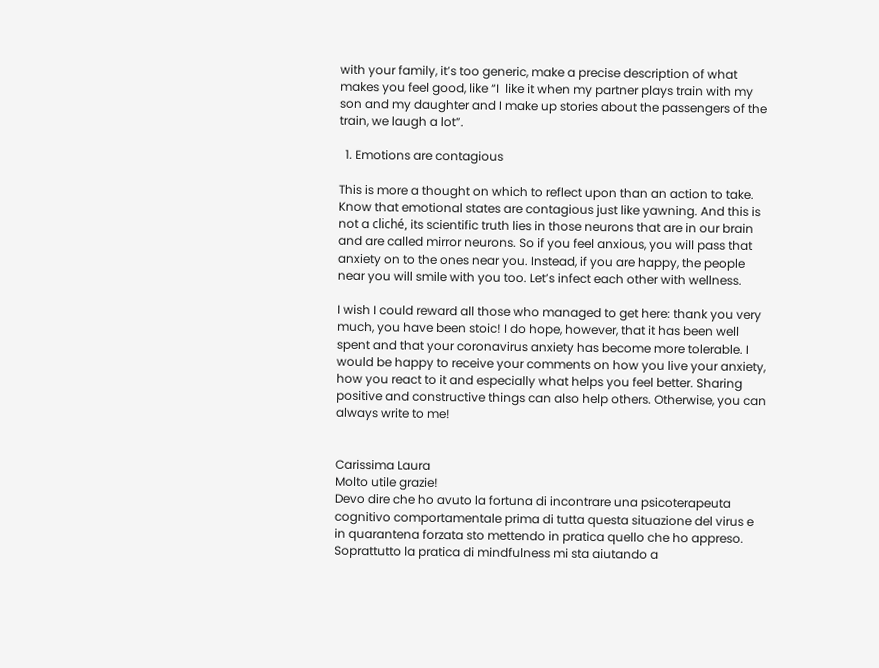with your family, it’s too generic, make a precise description of what makes you feel good, like “I  like it when my partner plays train with my son and my daughter and I make up stories about the passengers of the train, we laugh a lot”.

  1. Emotions are contagious

This is more a thought on which to reflect upon than an action to take. Know that emotional states are contagious just like yawning. And this is not a cliché, its scientific truth lies in those neurons that are in our brain and are called mirror neurons. So if you feel anxious, you will pass that anxiety on to the ones near you. Instead, if you are happy, the people near you will smile with you too. Let’s infect each other with wellness.

I wish I could reward all those who managed to get here: thank you very much, you have been stoic! I do hope, however, that it has been well spent and that your coronavirus anxiety has become more tolerable. I would be happy to receive your comments on how you live your anxiety, how you react to it and especially what helps you feel better. Sharing positive and constructive things can also help others. Otherwise, you can always write to me!


Carissima Laura
Molto utile grazie!
Devo dire che ho avuto la fortuna di incontrare una psicoterapeuta cognitivo comportamentale prima di tutta questa situazione del virus e in quarantena forzata sto mettendo in pratica quello che ho appreso. Soprattutto la pratica di mindfulness mi sta aiutando a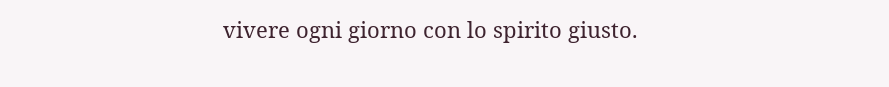vivere ogni giorno con lo spirito giusto.